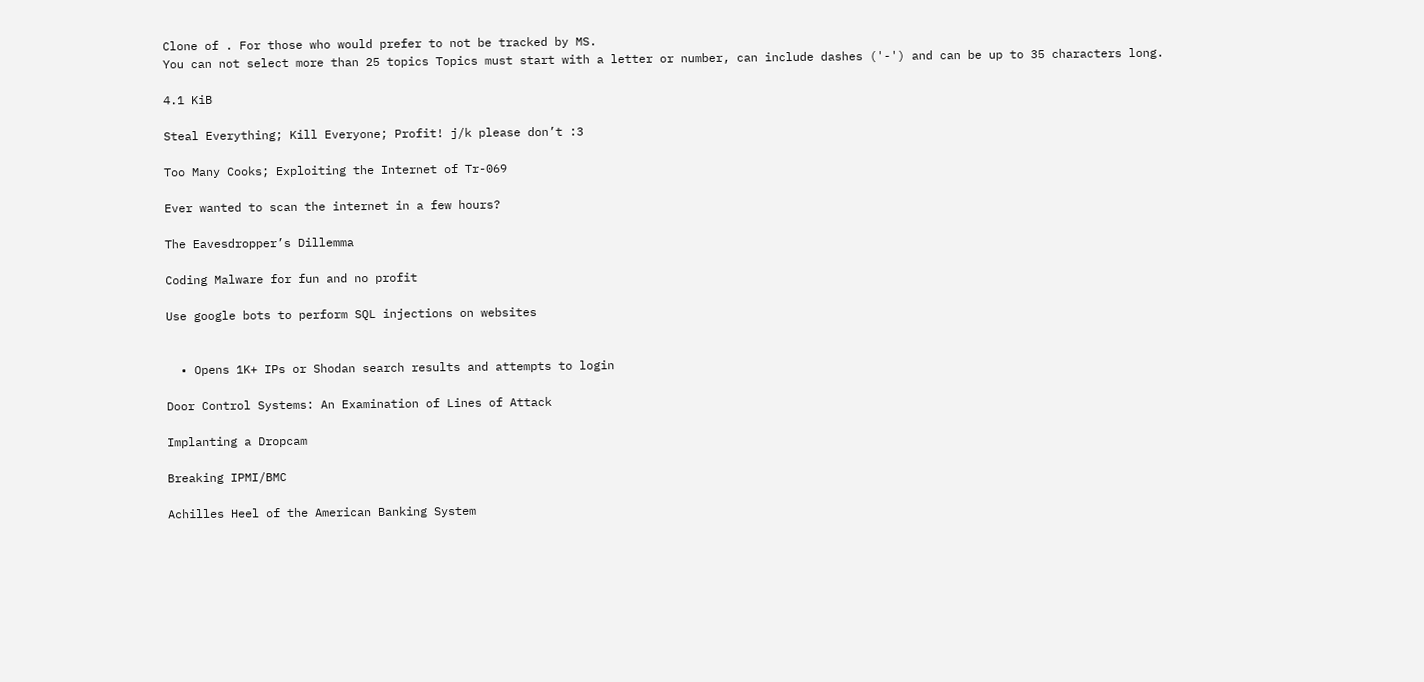Clone of . For those who would prefer to not be tracked by MS.
You can not select more than 25 topics Topics must start with a letter or number, can include dashes ('-') and can be up to 35 characters long.

4.1 KiB

Steal Everything; Kill Everyone; Profit! j/k please don’t :3

Too Many Cooks; Exploiting the Internet of Tr-069

Ever wanted to scan the internet in a few hours?

The Eavesdropper’s Dillemma

Coding Malware for fun and no profit

Use google bots to perform SQL injections on websites


  • Opens 1K+ IPs or Shodan search results and attempts to login

Door Control Systems: An Examination of Lines of Attack

Implanting a Dropcam

Breaking IPMI/BMC

Achilles Heel of the American Banking System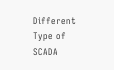Different Type of SCADA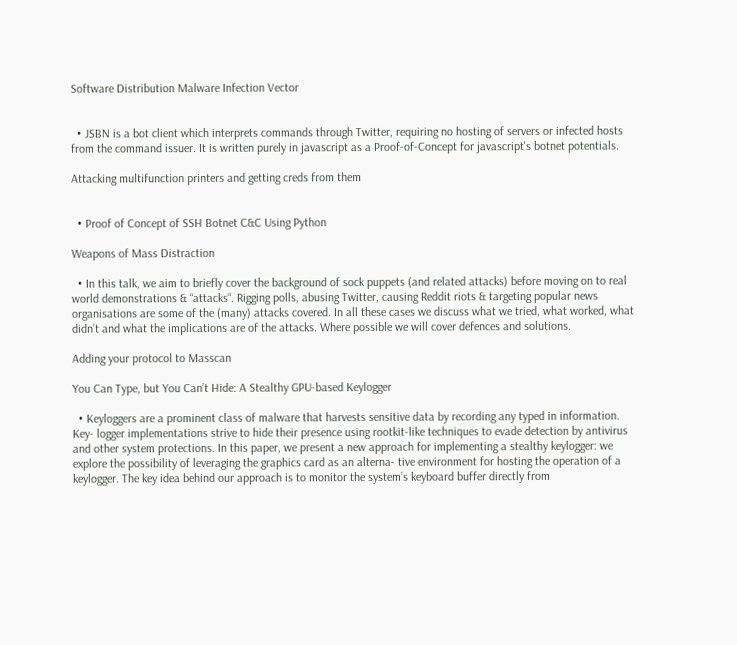Software Distribution Malware Infection Vector


  • JSBN is a bot client which interprets commands through Twitter, requiring no hosting of servers or infected hosts from the command issuer. It is written purely in javascript as a Proof-of-Concept for javascript's botnet potentials.

Attacking multifunction printers and getting creds from them


  • Proof of Concept of SSH Botnet C&C Using Python

Weapons of Mass Distraction

  • In this talk, we aim to briefly cover the background of sock puppets (and related attacks) before moving on to real world demonstrations & “attacks“. Rigging polls, abusing Twitter, causing Reddit riots & targeting popular news organisations are some of the (many) attacks covered. In all these cases we discuss what we tried, what worked, what didn’t and what the implications are of the attacks. Where possible we will cover defences and solutions.

Adding your protocol to Masscan

You Can Type, but You Can’t Hide: A Stealthy GPU-based Keylogger

  • Keyloggers are a prominent class of malware that harvests sensitive data by recording any typed in information. Key- logger implementations strive to hide their presence using rootkit-like techniques to evade detection by antivirus and other system protections. In this paper, we present a new approach for implementing a stealthy keylogger: we explore the possibility of leveraging the graphics card as an alterna- tive environment for hosting the operation of a keylogger. The key idea behind our approach is to monitor the system’s keyboard buffer directly from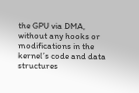the GPU via DMA, without any hooks or modifications in the kernel’s code and data structures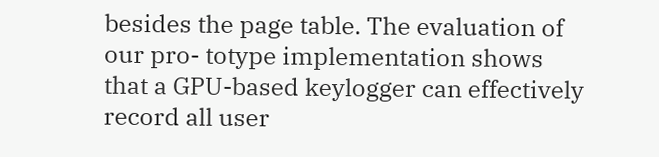besides the page table. The evaluation of our pro- totype implementation shows that a GPU-based keylogger can effectively record all user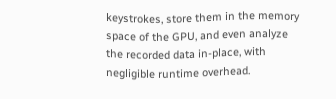keystrokes, store them in the memory space of the GPU, and even analyze the recorded data in-place, with negligible runtime overhead.